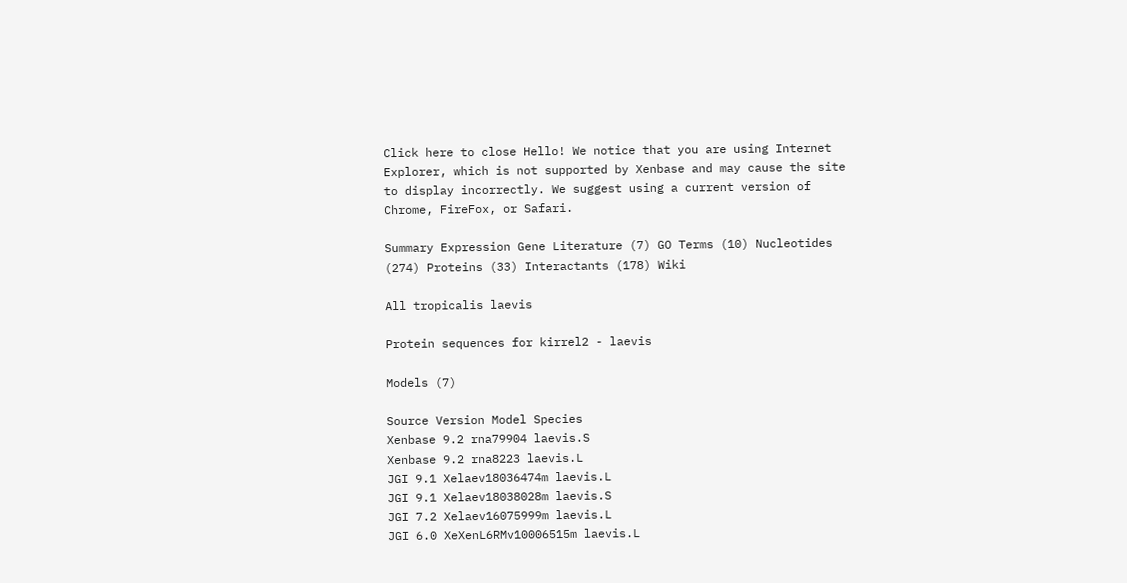Click here to close Hello! We notice that you are using Internet Explorer, which is not supported by Xenbase and may cause the site to display incorrectly. We suggest using a current version of Chrome, FireFox, or Safari.

Summary Expression Gene Literature (7) GO Terms (10) Nucleotides (274) Proteins (33) Interactants (178) Wiki

All tropicalis laevis

Protein sequences for kirrel2 - laevis

Models (7)

Source Version Model Species
Xenbase 9.2 rna79904 laevis.S
Xenbase 9.2 rna8223 laevis.L
JGI 9.1 Xelaev18036474m laevis.L
JGI 9.1 Xelaev18038028m laevis.S
JGI 7.2 Xelaev16075999m laevis.L
JGI 6.0 XeXenL6RMv10006515m laevis.L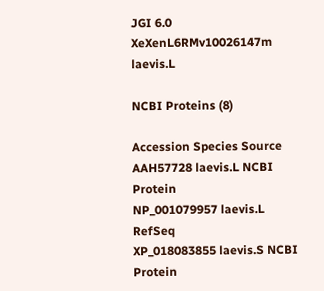JGI 6.0 XeXenL6RMv10026147m laevis.L

NCBI Proteins (8)

Accession Species Source
AAH57728 laevis.L NCBI Protein
NP_001079957 laevis.L RefSeq
XP_018083855 laevis.S NCBI Protein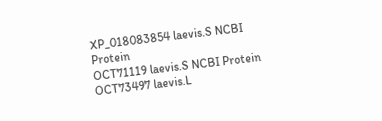XP_018083854 laevis.S NCBI Protein
OCT71119 laevis.S NCBI Protein
OCT73497 laevis.L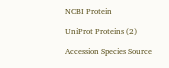NCBI Protein

UniProt Proteins (2)

Accession Species Source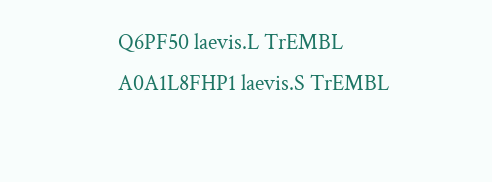Q6PF50 laevis.L TrEMBL
A0A1L8FHP1 laevis.S TrEMBL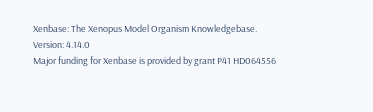Xenbase: The Xenopus Model Organism Knowledgebase.
Version: 4.14.0
Major funding for Xenbase is provided by grant P41 HD064556